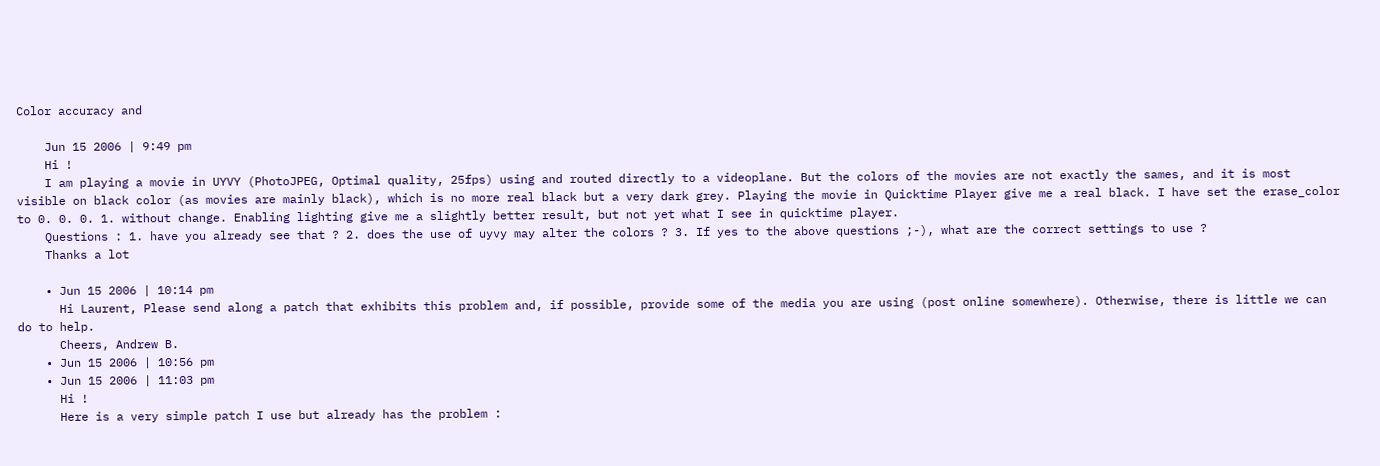Color accuracy and

    Jun 15 2006 | 9:49 pm
    Hi !
    I am playing a movie in UYVY (PhotoJPEG, Optimal quality, 25fps) using and routed directly to a videoplane. But the colors of the movies are not exactly the sames, and it is most visible on black color (as movies are mainly black), which is no more real black but a very dark grey. Playing the movie in Quicktime Player give me a real black. I have set the erase_color to 0. 0. 0. 1. without change. Enabling lighting give me a slightly better result, but not yet what I see in quicktime player.
    Questions : 1. have you already see that ? 2. does the use of uyvy may alter the colors ? 3. If yes to the above questions ;-), what are the correct settings to use ?
    Thanks a lot

    • Jun 15 2006 | 10:14 pm
      Hi Laurent, Please send along a patch that exhibits this problem and, if possible, provide some of the media you are using (post online somewhere). Otherwise, there is little we can do to help.
      Cheers, Andrew B.
    • Jun 15 2006 | 10:56 pm
    • Jun 15 2006 | 11:03 pm
      Hi !
      Here is a very simple patch I use but already has the problem :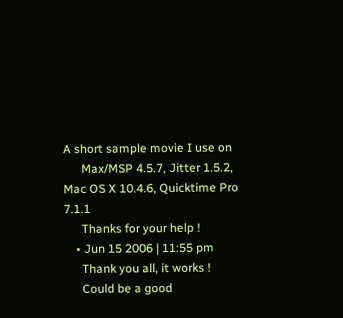A short sample movie I use on
      Max/MSP 4.5.7, Jitter 1.5.2, Mac OS X 10.4.6, Quicktime Pro 7.1.1
      Thanks for your help !
    • Jun 15 2006 | 11:55 pm
      Thank you all, it works !
      Could be a good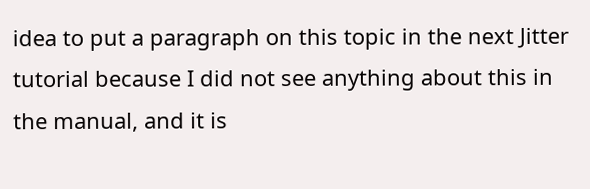idea to put a paragraph on this topic in the next Jitter tutorial because I did not see anything about this in the manual, and it is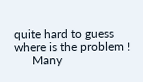quite hard to guess where is the problem !
      Many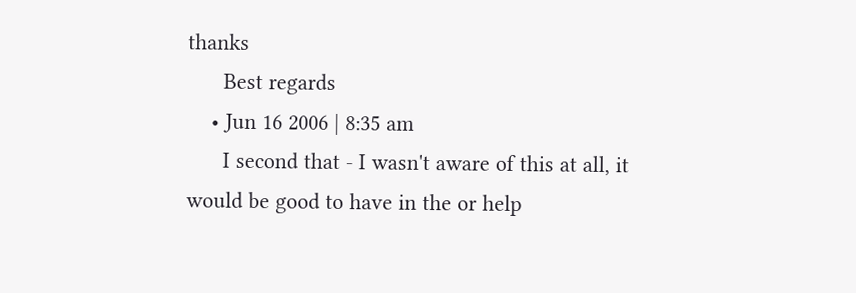thanks
      Best regards
    • Jun 16 2006 | 8:35 am
      I second that - I wasn't aware of this at all, it would be good to have in the or help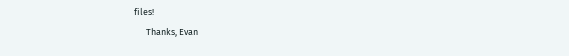files!
      Thanks, Evan